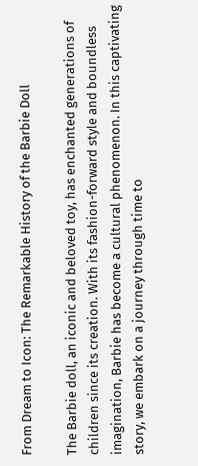From Dream to Icon: The Remarkable History of the Barbie Doll

The Barbie doll, an iconic and beloved toy, has enchanted generations of children since its creation. With its fashion-forward style and boundless imagination, Barbie has become a cultural phenomenon. In this captivating story, we embark on a journey through time to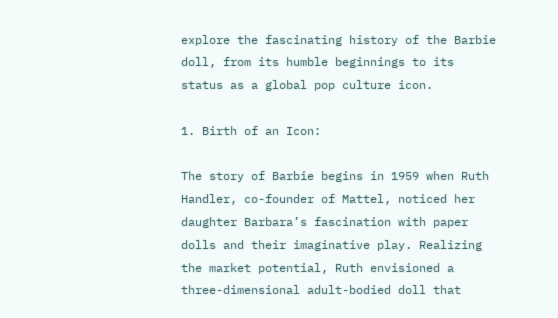explore the fascinating history of the Barbie doll, from its humble beginnings to its status as a global pop culture icon.

1. Birth of an Icon:

The story of Barbie begins in 1959 when Ruth Handler, co-founder of Mattel, noticed her daughter Barbara’s fascination with paper dolls and their imaginative play. Realizing the market potential, Ruth envisioned a three-dimensional adult-bodied doll that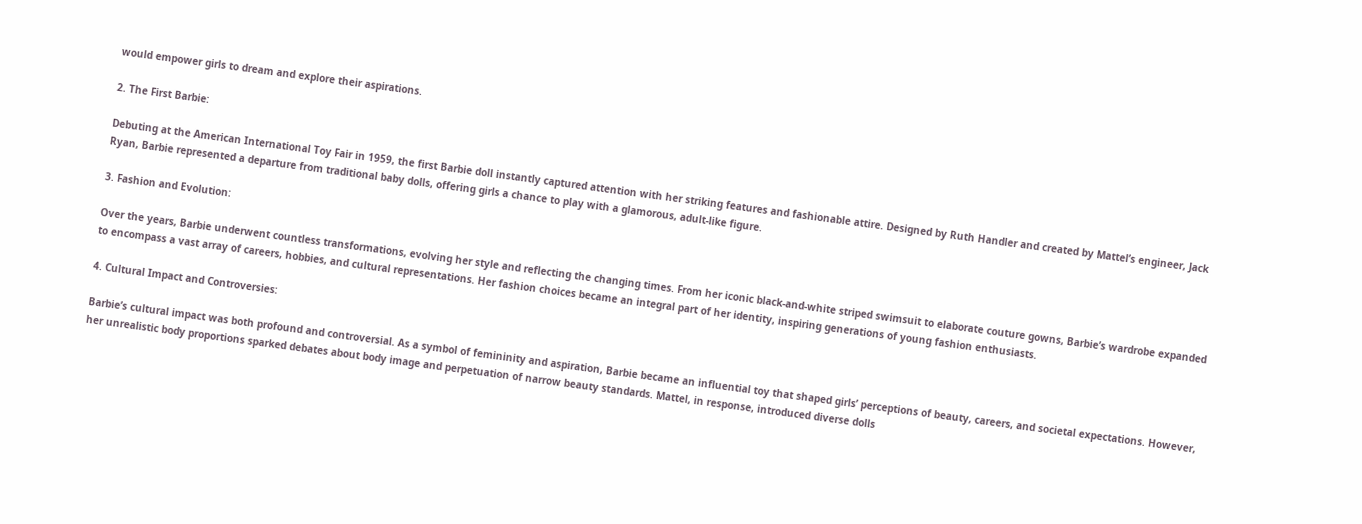would empower girls to dream and explore their aspirations.

2. The First Barbie:

Debuting at the American International Toy Fair in 1959, the first Barbie doll instantly captured attention with her striking features and fashionable attire. Designed by Ruth Handler and created by Mattel’s engineer, Jack Ryan, Barbie represented a departure from traditional baby dolls, offering girls a chance to play with a glamorous, adult-like figure.

3. Fashion and Evolution:

Over the years, Barbie underwent countless transformations, evolving her style and reflecting the changing times. From her iconic black-and-white striped swimsuit to elaborate couture gowns, Barbie’s wardrobe expanded to encompass a vast array of careers, hobbies, and cultural representations. Her fashion choices became an integral part of her identity, inspiring generations of young fashion enthusiasts.

4. Cultural Impact and Controversies:

Barbie’s cultural impact was both profound and controversial. As a symbol of femininity and aspiration, Barbie became an influential toy that shaped girls’ perceptions of beauty, careers, and societal expectations. However, her unrealistic body proportions sparked debates about body image and perpetuation of narrow beauty standards. Mattel, in response, introduced diverse dolls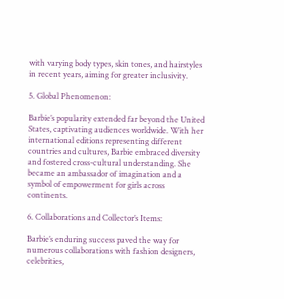with varying body types, skin tones, and hairstyles in recent years, aiming for greater inclusivity.

5. Global Phenomenon:

Barbie’s popularity extended far beyond the United States, captivating audiences worldwide. With her international editions representing different countries and cultures, Barbie embraced diversity and fostered cross-cultural understanding. She became an ambassador of imagination and a symbol of empowerment for girls across continents.

6. Collaborations and Collector’s Items:

Barbie’s enduring success paved the way for numerous collaborations with fashion designers, celebrities,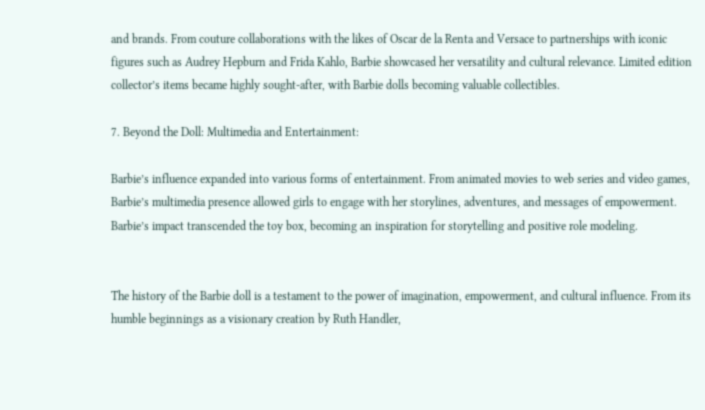and brands. From couture collaborations with the likes of Oscar de la Renta and Versace to partnerships with iconic figures such as Audrey Hepburn and Frida Kahlo, Barbie showcased her versatility and cultural relevance. Limited edition collector’s items became highly sought-after, with Barbie dolls becoming valuable collectibles.

7. Beyond the Doll: Multimedia and Entertainment:

Barbie’s influence expanded into various forms of entertainment. From animated movies to web series and video games, Barbie’s multimedia presence allowed girls to engage with her storylines, adventures, and messages of empowerment. Barbie’s impact transcended the toy box, becoming an inspiration for storytelling and positive role modeling.


The history of the Barbie doll is a testament to the power of imagination, empowerment, and cultural influence. From its humble beginnings as a visionary creation by Ruth Handler,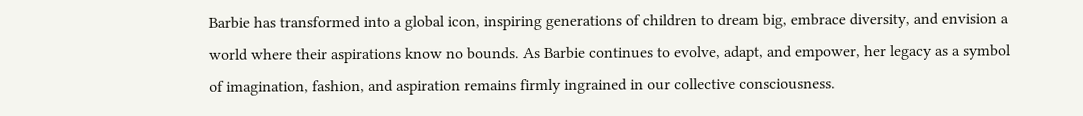Barbie has transformed into a global icon, inspiring generations of children to dream big, embrace diversity, and envision a world where their aspirations know no bounds. As Barbie continues to evolve, adapt, and empower, her legacy as a symbol of imagination, fashion, and aspiration remains firmly ingrained in our collective consciousness.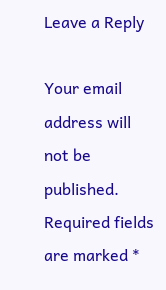Leave a Reply

Your email address will not be published. Required fields are marked *